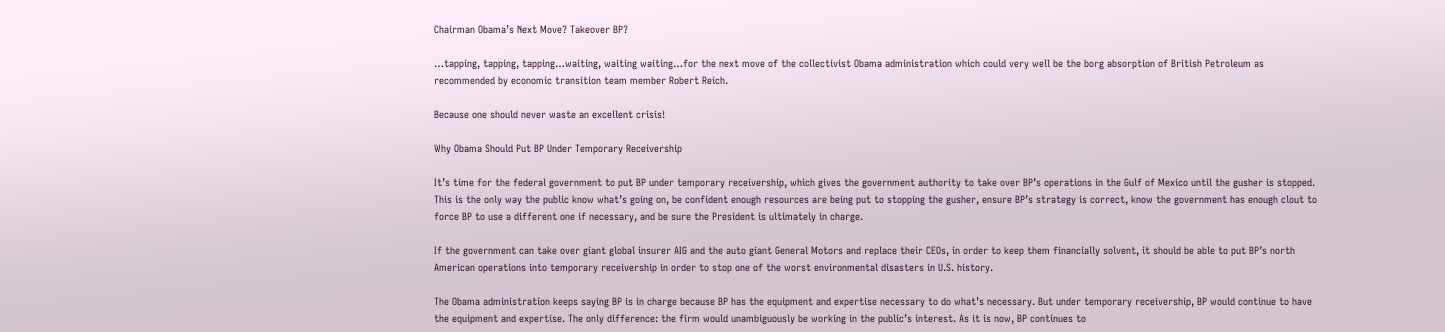Chairman Obama’s Next Move? Takeover BP?

…tapping, tapping, tapping…waiting, waiting waiting…for the next move of the collectivist Obama administration which could very well be the borg absorption of British Petroleum as recommended by economic transition team member Robert Reich.

Because one should never waste an excellent crisis!

Why Obama Should Put BP Under Temporary Receivership

It’s time for the federal government to put BP under temporary receivership, which gives the government authority to take over BP’s operations in the Gulf of Mexico until the gusher is stopped. This is the only way the public know what’s going on, be confident enough resources are being put to stopping the gusher, ensure BP’s strategy is correct, know the government has enough clout to force BP to use a different one if necessary, and be sure the President is ultimately in charge.

If the government can take over giant global insurer AIG and the auto giant General Motors and replace their CEOs, in order to keep them financially solvent, it should be able to put BP’s north American operations into temporary receivership in order to stop one of the worst environmental disasters in U.S. history.

The Obama administration keeps saying BP is in charge because BP has the equipment and expertise necessary to do what’s necessary. But under temporary receivership, BP would continue to have the equipment and expertise. The only difference: the firm would unambiguously be working in the public’s interest. As it is now, BP continues to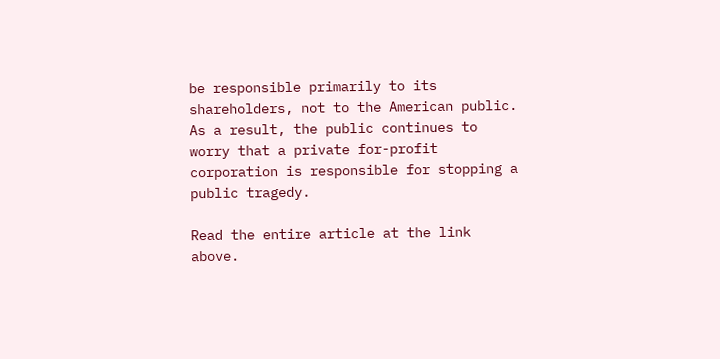be responsible primarily to its shareholders, not to the American public. As a result, the public continues to worry that a private for-profit corporation is responsible for stopping a public tragedy.

Read the entire article at the link above.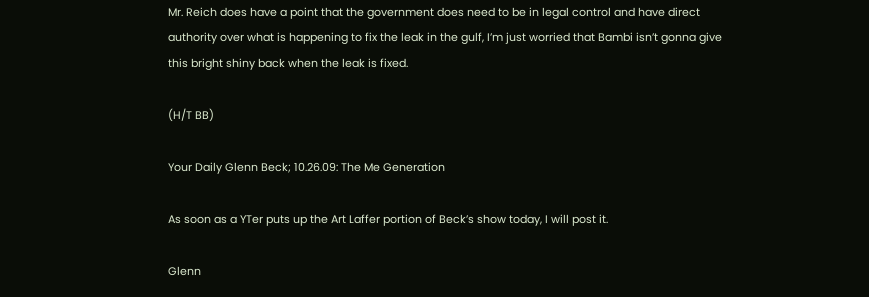Mr. Reich does have a point that the government does need to be in legal control and have direct authority over what is happening to fix the leak in the gulf, I’m just worried that Bambi isn’t gonna give this bright shiny back when the leak is fixed.

(H/T BB)

Your Daily Glenn Beck; 10.26.09: The Me Generation

As soon as a YTer puts up the Art Laffer portion of Beck’s show today, I will post it.

Glenn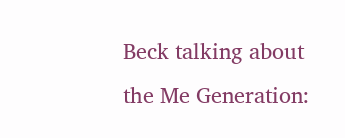Beck talking about the Me Generation: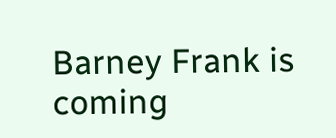Barney Frank is coming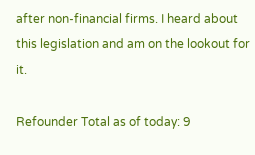after non-financial firms. I heard about this legislation and am on the lookout for it.

Refounder Total as of today: 9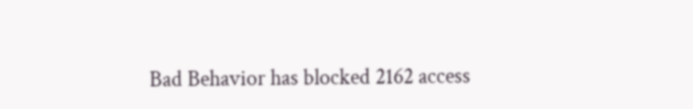Bad Behavior has blocked 2162 access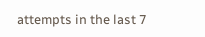attempts in the last 7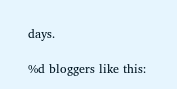days.

%d bloggers like this: